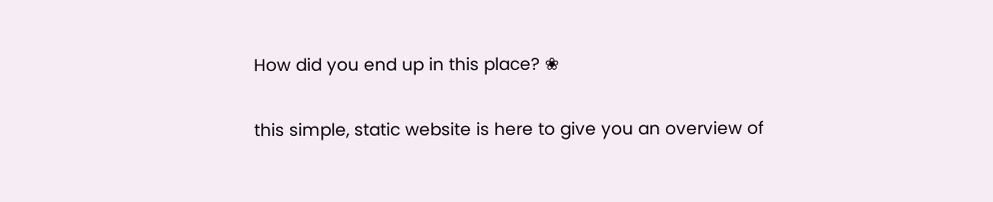How did you end up in this place? ❀


this simple, static website is here to give you an overview of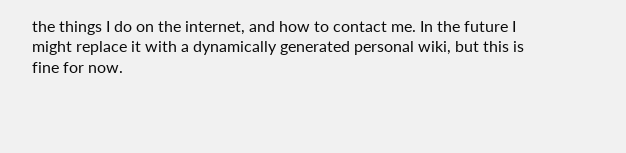the things I do on the internet, and how to contact me. In the future I might replace it with a dynamically generated personal wiki, but this is fine for now.